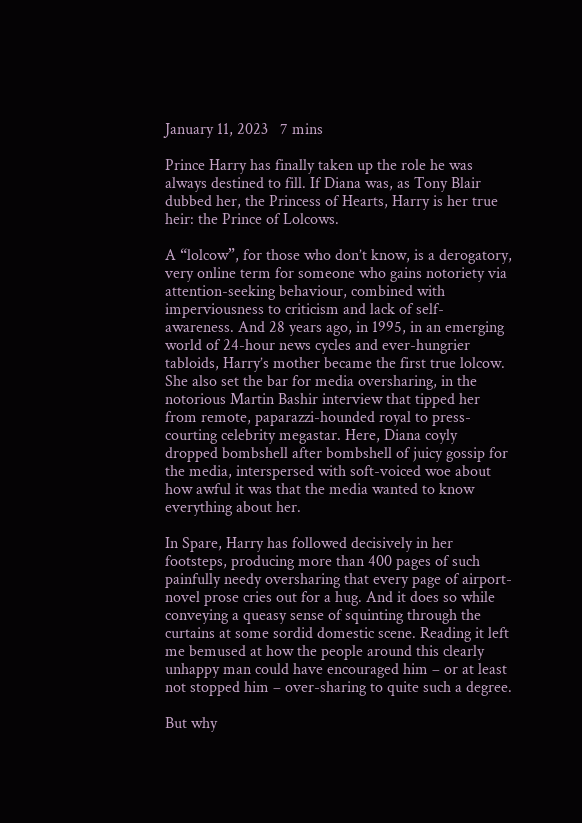January 11, 2023   7 mins

Prince Harry has finally taken up the role he was always destined to fill. If Diana was, as Tony Blair dubbed her, the Princess of Hearts, Harry is her true heir: the Prince of Lolcows.

A “lolcow”, for those who don’t know, is a derogatory, very online term for someone who gains notoriety via attention-seeking behaviour, combined with imperviousness to criticism and lack of self-awareness. And 28 years ago, in 1995, in an emerging world of 24-hour news cycles and ever-hungrier tabloids, Harry’s mother became the first true lolcow. She also set the bar for media oversharing, in the notorious Martin Bashir interview that tipped her from remote, paparazzi-hounded royal to press-courting celebrity megastar. Here, Diana coyly dropped bombshell after bombshell of juicy gossip for the media, interspersed with soft-voiced woe about how awful it was that the media wanted to know everything about her.

In Spare, Harry has followed decisively in her footsteps, producing more than 400 pages of such painfully needy oversharing that every page of airport-novel prose cries out for a hug. And it does so while conveying a queasy sense of squinting through the curtains at some sordid domestic scene. Reading it left me bemused at how the people around this clearly unhappy man could have encouraged him – or at least not stopped him – over-sharing to quite such a degree.

But why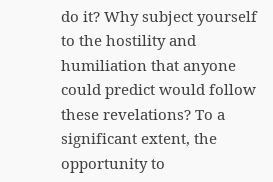do it? Why subject yourself to the hostility and humiliation that anyone could predict would follow these revelations? To a significant extent, the opportunity to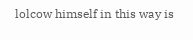lolcow himself in this way is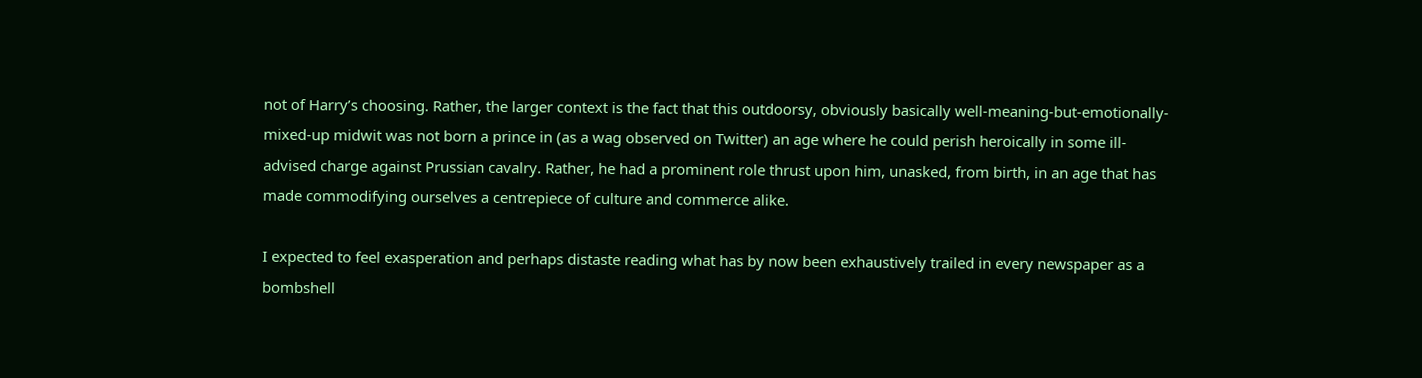not of Harry’s choosing. Rather, the larger context is the fact that this outdoorsy, obviously basically well-meaning-but-emotionally-mixed-up midwit was not born a prince in (as a wag observed on Twitter) an age where he could perish heroically in some ill-advised charge against Prussian cavalry. Rather, he had a prominent role thrust upon him, unasked, from birth, in an age that has made commodifying ourselves a centrepiece of culture and commerce alike.

I expected to feel exasperation and perhaps distaste reading what has by now been exhaustively trailed in every newspaper as a bombshell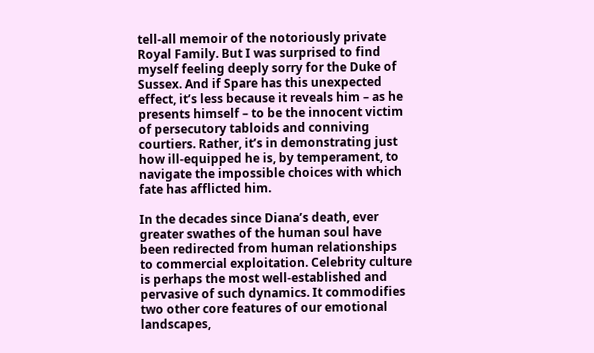tell-all memoir of the notoriously private Royal Family. But I was surprised to find myself feeling deeply sorry for the Duke of Sussex. And if Spare has this unexpected effect, it’s less because it reveals him – as he presents himself – to be the innocent victim of persecutory tabloids and conniving courtiers. Rather, it’s in demonstrating just how ill-equipped he is, by temperament, to navigate the impossible choices with which fate has afflicted him.

In the decades since Diana’s death, ever greater swathes of the human soul have been redirected from human relationships to commercial exploitation. Celebrity culture is perhaps the most well-established and pervasive of such dynamics. It commodifies two other core features of our emotional landscapes,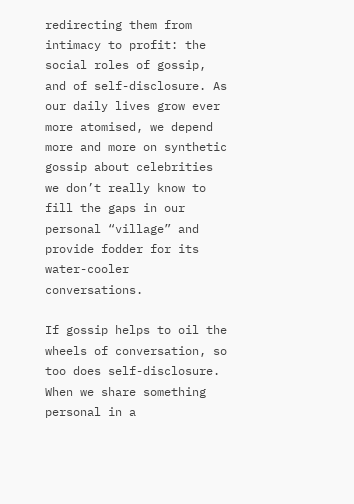redirecting them from intimacy to profit: the social roles of gossip, and of self-disclosure. As our daily lives grow ever more atomised, we depend more and more on synthetic gossip about celebrities we don’t really know to fill the gaps in our personal “village” and provide fodder for its water-cooler conversations.

If gossip helps to oil the wheels of conversation, so too does self-disclosure. When we share something personal in a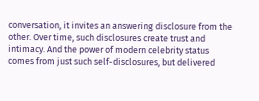conversation, it invites an answering disclosure from the other. Over time, such disclosures create trust and intimacy. And the power of modern celebrity status comes from just such self-disclosures, but delivered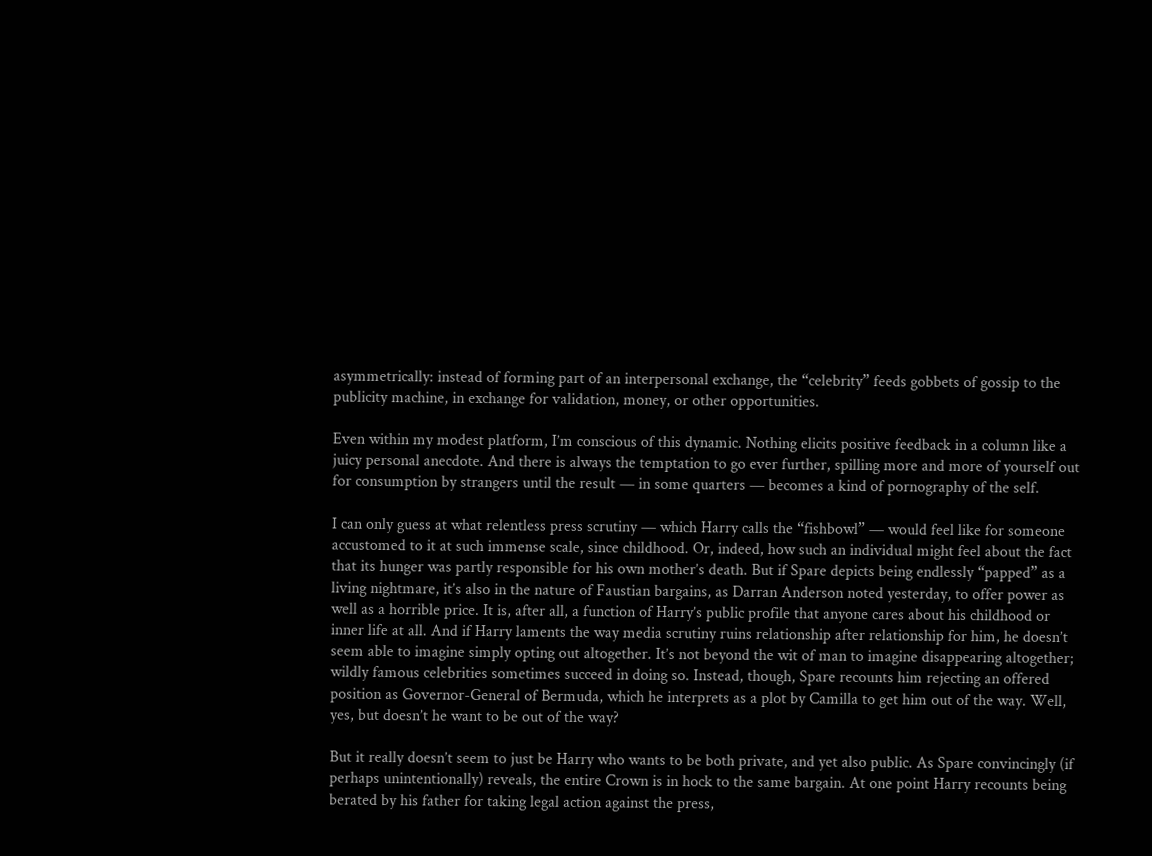asymmetrically: instead of forming part of an interpersonal exchange, the “celebrity” feeds gobbets of gossip to the publicity machine, in exchange for validation, money, or other opportunities.

Even within my modest platform, I’m conscious of this dynamic. Nothing elicits positive feedback in a column like a juicy personal anecdote. And there is always the temptation to go ever further, spilling more and more of yourself out for consumption by strangers until the result — in some quarters — becomes a kind of pornography of the self.

I can only guess at what relentless press scrutiny — which Harry calls the “fishbowl” — would feel like for someone accustomed to it at such immense scale, since childhood. Or, indeed, how such an individual might feel about the fact that its hunger was partly responsible for his own mother’s death. But if Spare depicts being endlessly “papped” as a living nightmare, it’s also in the nature of Faustian bargains, as Darran Anderson noted yesterday, to offer power as well as a horrible price. It is, after all, a function of Harry’s public profile that anyone cares about his childhood or inner life at all. And if Harry laments the way media scrutiny ruins relationship after relationship for him, he doesn’t seem able to imagine simply opting out altogether. It’s not beyond the wit of man to imagine disappearing altogether; wildly famous celebrities sometimes succeed in doing so. Instead, though, Spare recounts him rejecting an offered position as Governor-General of Bermuda, which he interprets as a plot by Camilla to get him out of the way. Well, yes, but doesn’t he want to be out of the way?

But it really doesn’t seem to just be Harry who wants to be both private, and yet also public. As Spare convincingly (if perhaps unintentionally) reveals, the entire Crown is in hock to the same bargain. At one point Harry recounts being berated by his father for taking legal action against the press,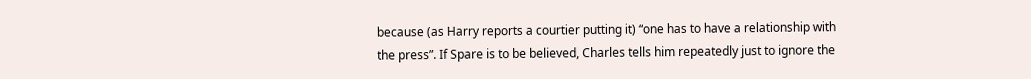because (as Harry reports a courtier putting it) “one has to have a relationship with the press”. If Spare is to be believed, Charles tells him repeatedly just to ignore the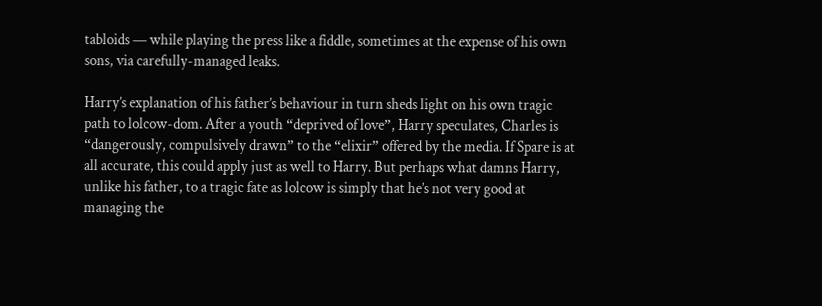tabloids — while playing the press like a fiddle, sometimes at the expense of his own sons, via carefully-managed leaks.

Harry’s explanation of his father’s behaviour in turn sheds light on his own tragic path to lolcow-dom. After a youth “deprived of love”, Harry speculates, Charles is “dangerously, compulsively drawn” to the “elixir” offered by the media. If Spare is at all accurate, this could apply just as well to Harry. But perhaps what damns Harry, unlike his father, to a tragic fate as lolcow is simply that he’s not very good at managing the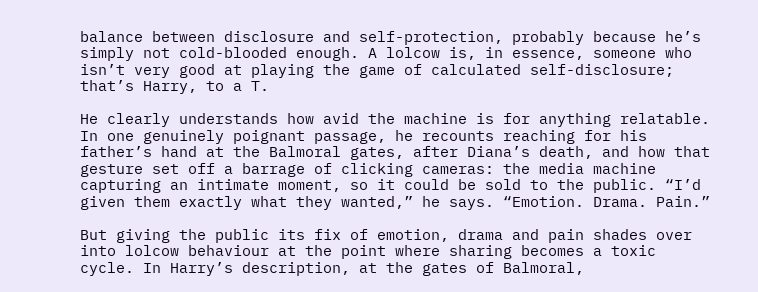balance between disclosure and self-protection, probably because he’s simply not cold-blooded enough. A lolcow is, in essence, someone who isn’t very good at playing the game of calculated self-disclosure; that’s Harry, to a T.

He clearly understands how avid the machine is for anything relatable. In one genuinely poignant passage, he recounts reaching for his father’s hand at the Balmoral gates, after Diana’s death, and how that gesture set off a barrage of clicking cameras: the media machine capturing an intimate moment, so it could be sold to the public. “I’d given them exactly what they wanted,” he says. “Emotion. Drama. Pain.”

But giving the public its fix of emotion, drama and pain shades over into lolcow behaviour at the point where sharing becomes a toxic cycle. In Harry’s description, at the gates of Balmoral,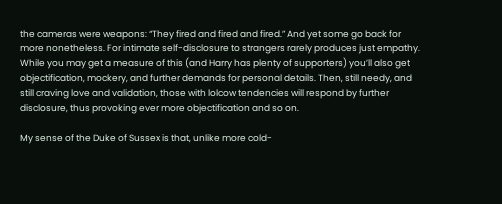the cameras were weapons: “They fired and fired and fired.” And yet some go back for more nonetheless. For intimate self-disclosure to strangers rarely produces just empathy. While you may get a measure of this (and Harry has plenty of supporters) you’ll also get objectification, mockery, and further demands for personal details. Then, still needy, and still craving love and validation, those with lolcow tendencies will respond by further disclosure, thus provoking ever more objectification and so on.

My sense of the Duke of Sussex is that, unlike more cold-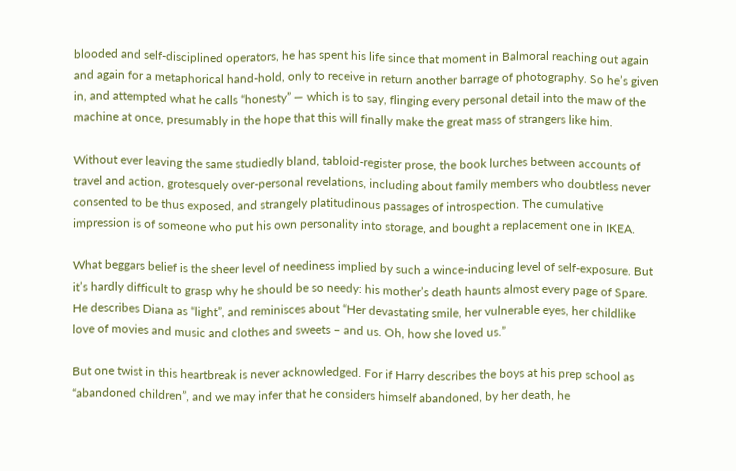blooded and self-disciplined operators, he has spent his life since that moment in Balmoral reaching out again and again for a metaphorical hand-hold, only to receive in return another barrage of photography. So he’s given in, and attempted what he calls “honesty” — which is to say, flinging every personal detail into the maw of the machine at once, presumably in the hope that this will finally make the great mass of strangers like him.

Without ever leaving the same studiedly bland, tabloid-register prose, the book lurches between accounts of travel and action, grotesquely over-personal revelations, including about family members who doubtless never consented to be thus exposed, and strangely platitudinous passages of introspection. The cumulative impression is of someone who put his own personality into storage, and bought a replacement one in IKEA.

What beggars belief is the sheer level of neediness implied by such a wince-inducing level of self-exposure. But it’s hardly difficult to grasp why he should be so needy: his mother’s death haunts almost every page of Spare. He describes Diana as “light”, and reminisces about “Her devastating smile, her vulnerable eyes, her childlike love of movies and music and clothes and sweets – and us. Oh, how she loved us.”

But one twist in this heartbreak is never acknowledged. For if Harry describes the boys at his prep school as “abandoned children”, and we may infer that he considers himself abandoned, by her death, he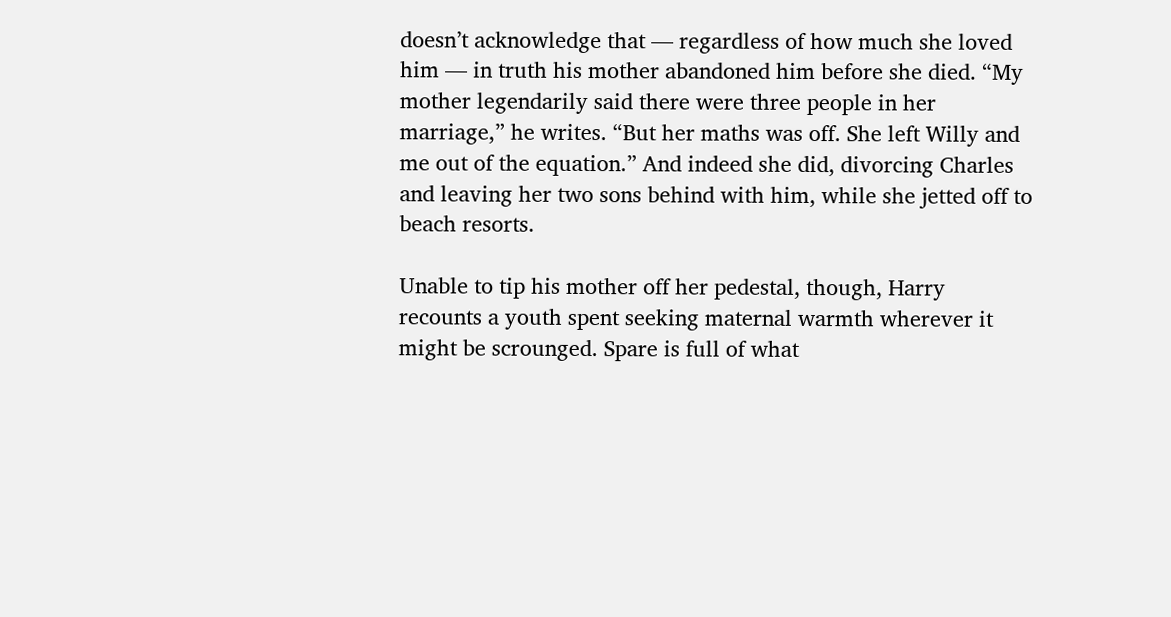doesn’t acknowledge that — regardless of how much she loved him — in truth his mother abandoned him before she died. “My mother legendarily said there were three people in her marriage,” he writes. “But her maths was off. She left Willy and me out of the equation.” And indeed she did, divorcing Charles and leaving her two sons behind with him, while she jetted off to beach resorts.

Unable to tip his mother off her pedestal, though, Harry recounts a youth spent seeking maternal warmth wherever it might be scrounged. Spare is full of what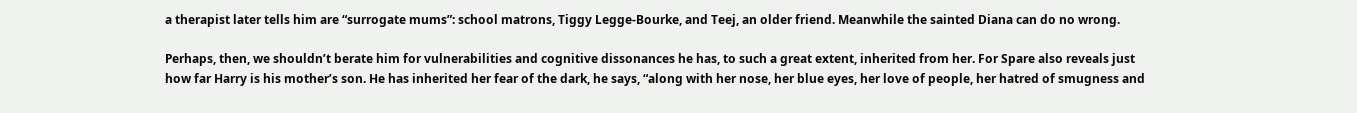a therapist later tells him are “surrogate mums”: school matrons, Tiggy Legge-Bourke, and Teej, an older friend. Meanwhile the sainted Diana can do no wrong.

Perhaps, then, we shouldn’t berate him for vulnerabilities and cognitive dissonances he has, to such a great extent, inherited from her. For Spare also reveals just how far Harry is his mother’s son. He has inherited her fear of the dark, he says, “along with her nose, her blue eyes, her love of people, her hatred of smugness and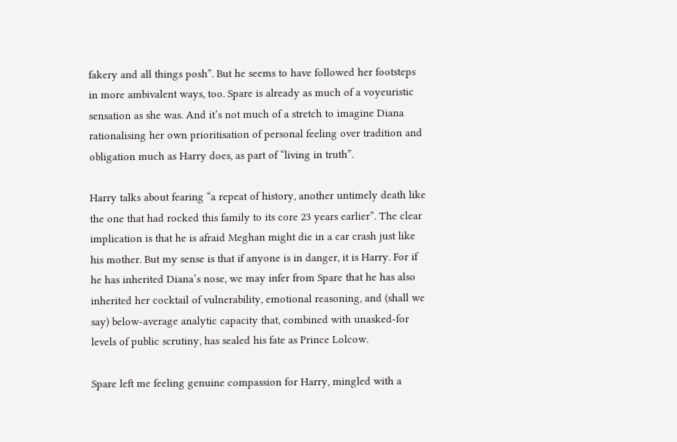fakery and all things posh”. But he seems to have followed her footsteps in more ambivalent ways, too. Spare is already as much of a voyeuristic sensation as she was. And it’s not much of a stretch to imagine Diana rationalising her own prioritisation of personal feeling over tradition and obligation much as Harry does, as part of “living in truth”.

Harry talks about fearing “a repeat of history, another untimely death like the one that had rocked this family to its core 23 years earlier”. The clear implication is that he is afraid Meghan might die in a car crash just like his mother. But my sense is that if anyone is in danger, it is Harry. For if he has inherited Diana’s nose, we may infer from Spare that he has also inherited her cocktail of vulnerability, emotional reasoning, and (shall we say) below-average analytic capacity that, combined with unasked-for levels of public scrutiny, has sealed his fate as Prince Lolcow.

Spare left me feeling genuine compassion for Harry, mingled with a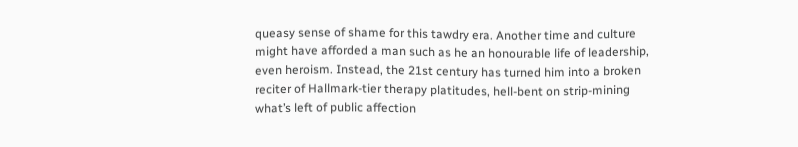queasy sense of shame for this tawdry era. Another time and culture might have afforded a man such as he an honourable life of leadership, even heroism. Instead, the 21st century has turned him into a broken reciter of Hallmark-tier therapy platitudes, hell-bent on strip-mining what’s left of public affection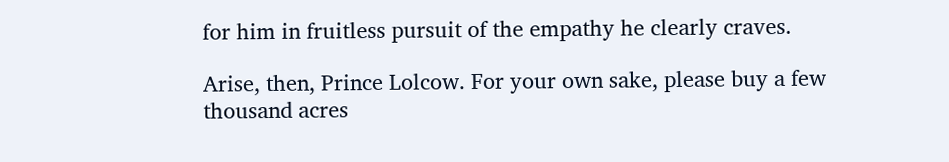for him in fruitless pursuit of the empathy he clearly craves.

Arise, then, Prince Lolcow. For your own sake, please buy a few thousand acres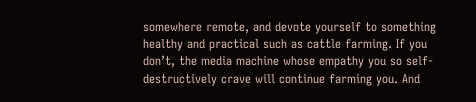somewhere remote, and devote yourself to something healthy and practical such as cattle farming. If you don’t, the media machine whose empathy you so self-destructively crave will continue farming you. And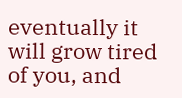eventually it will grow tired of you, and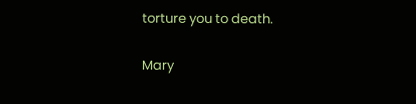torture you to death.

Mary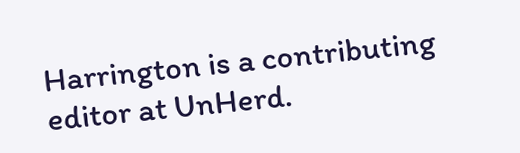Harrington is a contributing editor at UnHerd.